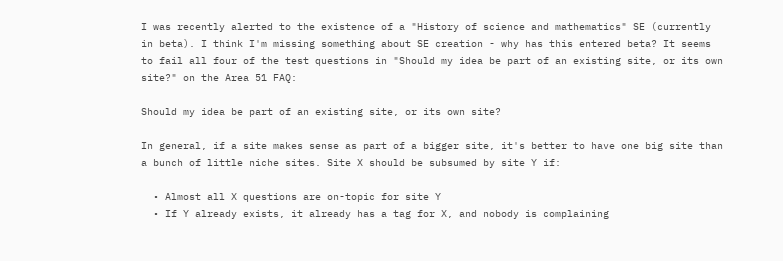I was recently alerted to the existence of a "History of science and mathematics" SE (currently in beta). I think I'm missing something about SE creation - why has this entered beta? It seems to fail all four of the test questions in "Should my idea be part of an existing site, or its own site?" on the Area 51 FAQ:

Should my idea be part of an existing site, or its own site?

In general, if a site makes sense as part of a bigger site, it's better to have one big site than a bunch of little niche sites. Site X should be subsumed by site Y if:

  • Almost all X questions are on-topic for site Y
  • If Y already exists, it already has a tag for X, and nobody is complaining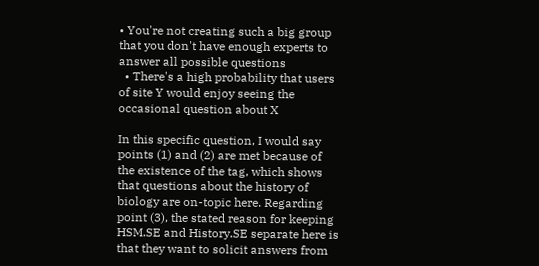• You're not creating such a big group that you don't have enough experts to answer all possible questions
  • There's a high probability that users of site Y would enjoy seeing the occasional question about X

In this specific question, I would say points (1) and (2) are met because of the existence of the tag, which shows that questions about the history of biology are on-topic here. Regarding point (3), the stated reason for keeping HSM.SE and History.SE separate here is that they want to solicit answers from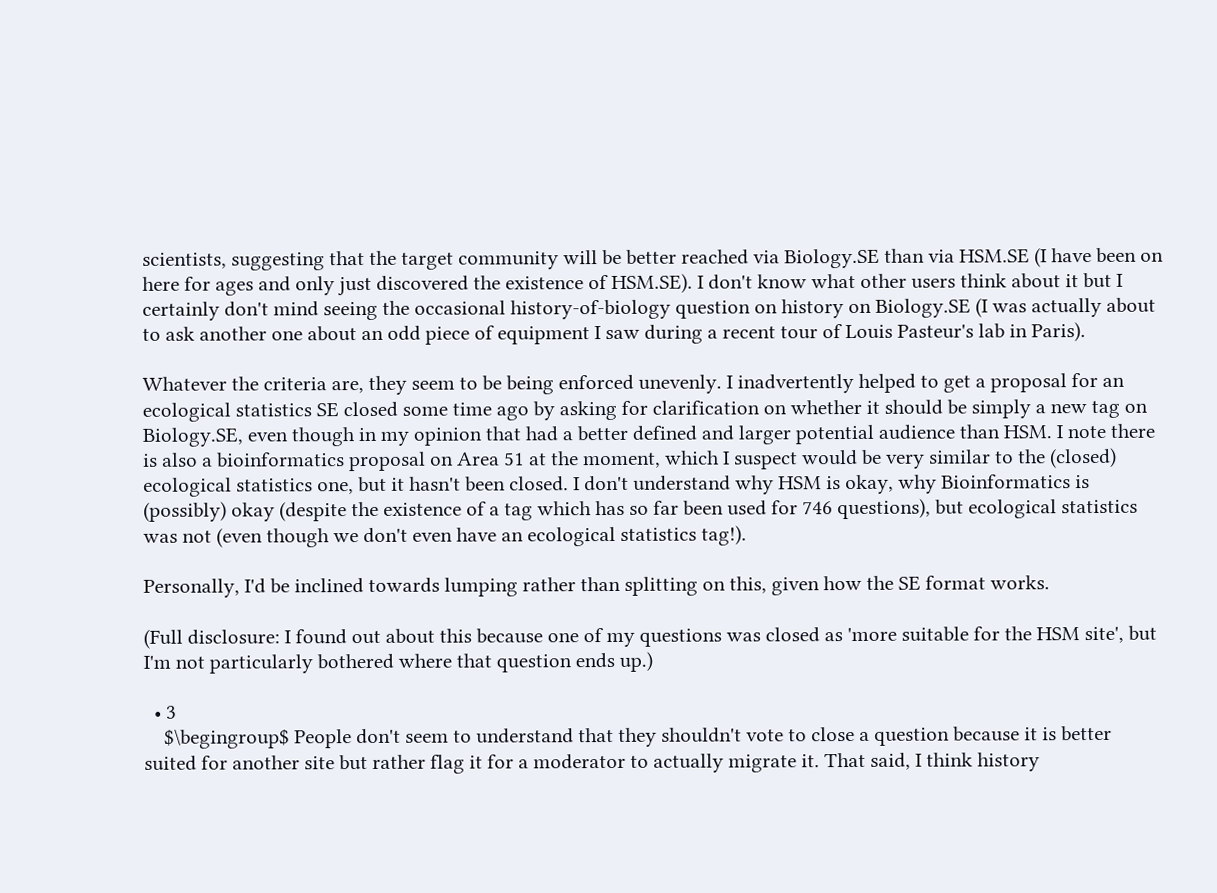scientists, suggesting that the target community will be better reached via Biology.SE than via HSM.SE (I have been on here for ages and only just discovered the existence of HSM.SE). I don't know what other users think about it but I certainly don't mind seeing the occasional history-of-biology question on history on Biology.SE (I was actually about to ask another one about an odd piece of equipment I saw during a recent tour of Louis Pasteur's lab in Paris).

Whatever the criteria are, they seem to be being enforced unevenly. I inadvertently helped to get a proposal for an ecological statistics SE closed some time ago by asking for clarification on whether it should be simply a new tag on Biology.SE, even though in my opinion that had a better defined and larger potential audience than HSM. I note there is also a bioinformatics proposal on Area 51 at the moment, which I suspect would be very similar to the (closed) ecological statistics one, but it hasn't been closed. I don't understand why HSM is okay, why Bioinformatics is (possibly) okay (despite the existence of a tag which has so far been used for 746 questions), but ecological statistics was not (even though we don't even have an ecological statistics tag!).

Personally, I'd be inclined towards lumping rather than splitting on this, given how the SE format works.

(Full disclosure: I found out about this because one of my questions was closed as 'more suitable for the HSM site', but I'm not particularly bothered where that question ends up.)

  • 3
    $\begingroup$ People don't seem to understand that they shouldn't vote to close a question because it is better suited for another site but rather flag it for a moderator to actually migrate it. That said, I think history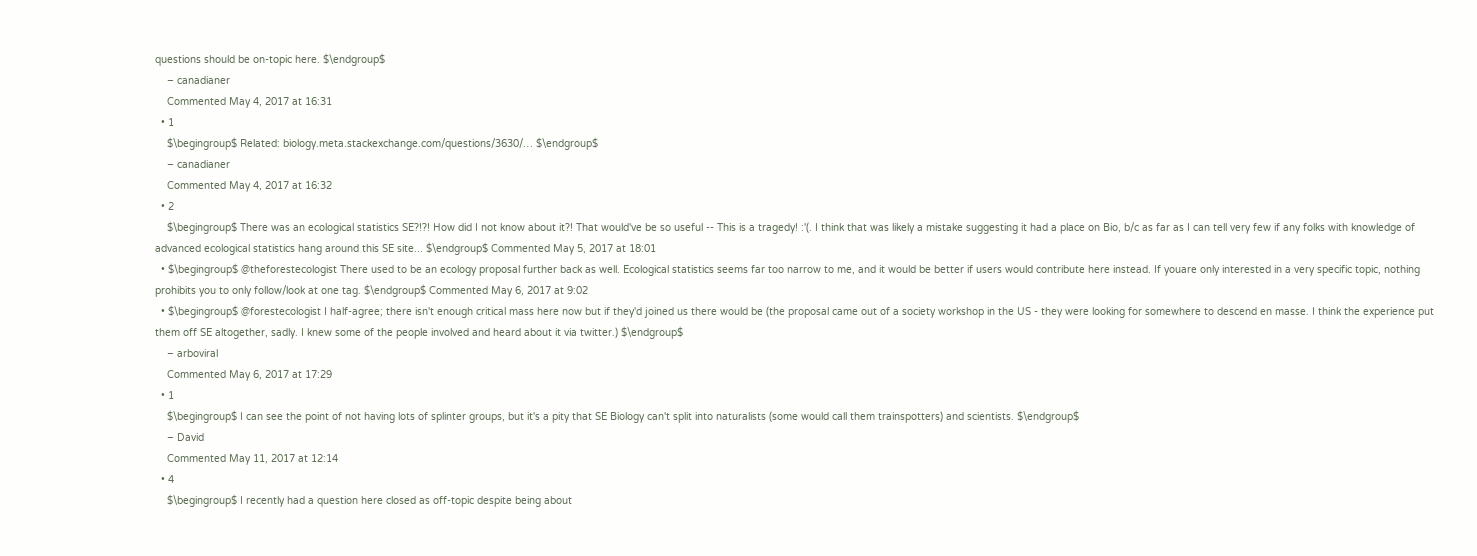questions should be on-topic here. $\endgroup$
    – canadianer
    Commented May 4, 2017 at 16:31
  • 1
    $\begingroup$ Related: biology.meta.stackexchange.com/questions/3630/… $\endgroup$
    – canadianer
    Commented May 4, 2017 at 16:32
  • 2
    $\begingroup$ There was an ecological statistics SE?!?! How did I not know about it?! That would've be so useful -- This is a tragedy! :'(. I think that was likely a mistake suggesting it had a place on Bio, b/c as far as I can tell very few if any folks with knowledge of advanced ecological statistics hang around this SE site... $\endgroup$ Commented May 5, 2017 at 18:01
  • $\begingroup$ @theforestecologist There used to be an ecology proposal further back as well. Ecological statistics seems far too narrow to me, and it would be better if users would contribute here instead. If youare only interested in a very specific topic, nothing prohibits you to only follow/look at one tag. $\endgroup$ Commented May 6, 2017 at 9:02
  • $\begingroup$ @forestecologist I half-agree; there isn't enough critical mass here now but if they'd joined us there would be (the proposal came out of a society workshop in the US - they were looking for somewhere to descend en masse. I think the experience put them off SE altogether, sadly. I knew some of the people involved and heard about it via twitter.) $\endgroup$
    – arboviral
    Commented May 6, 2017 at 17:29
  • 1
    $\begingroup$ I can see the point of not having lots of splinter groups, but it's a pity that SE Biology can't split into naturalists (some would call them trainspotters) and scientists. $\endgroup$
    – David
    Commented May 11, 2017 at 12:14
  • 4
    $\begingroup$ I recently had a question here closed as off-topic despite being about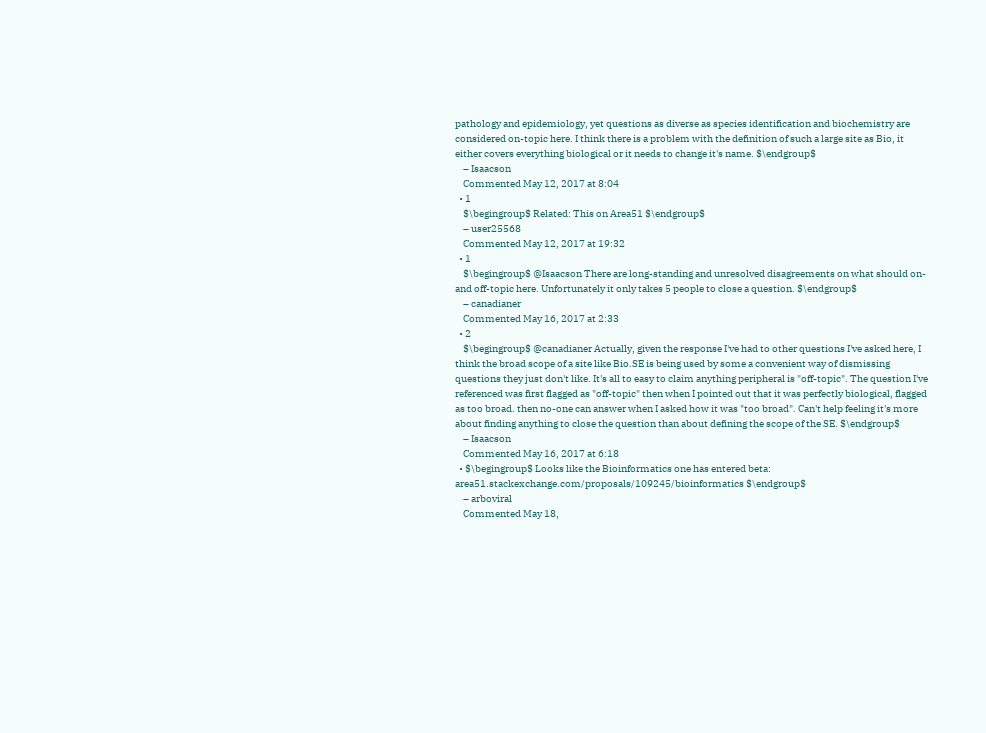pathology and epidemiology, yet questions as diverse as species identification and biochemistry are considered on-topic here. I think there is a problem with the definition of such a large site as Bio, it either covers everything biological or it needs to change it's name. $\endgroup$
    – Isaacson
    Commented May 12, 2017 at 8:04
  • 1
    $\begingroup$ Related: This on Area51 $\endgroup$
    – user25568
    Commented May 12, 2017 at 19:32
  • 1
    $\begingroup$ @Isaacson There are long-standing and unresolved disagreements on what should on- and off-topic here. Unfortunately it only takes 5 people to close a question. $\endgroup$
    – canadianer
    Commented May 16, 2017 at 2:33
  • 2
    $\begingroup$ @canadianer Actually, given the response I've had to other questions I've asked here, I think the broad scope of a site like Bio.SE is being used by some a convenient way of dismissing questions they just don't like. It's all to easy to claim anything peripheral is "off-topic". The question I've referenced was first flagged as "off-topic" then when I pointed out that it was perfectly biological, flagged as too broad. then no-one can answer when I asked how it was "too broad". Can't help feeling it's more about finding anything to close the question than about defining the scope of the SE. $\endgroup$
    – Isaacson
    Commented May 16, 2017 at 6:18
  • $\begingroup$ Looks like the Bioinformatics one has entered beta: area51.stackexchange.com/proposals/109245/bioinformatics $\endgroup$
    – arboviral
    Commented May 18,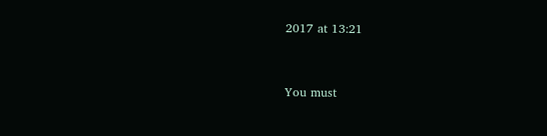2017 at 13:21


You must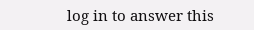log in to answer this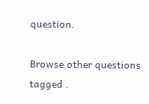question.

Browse other questions tagged .